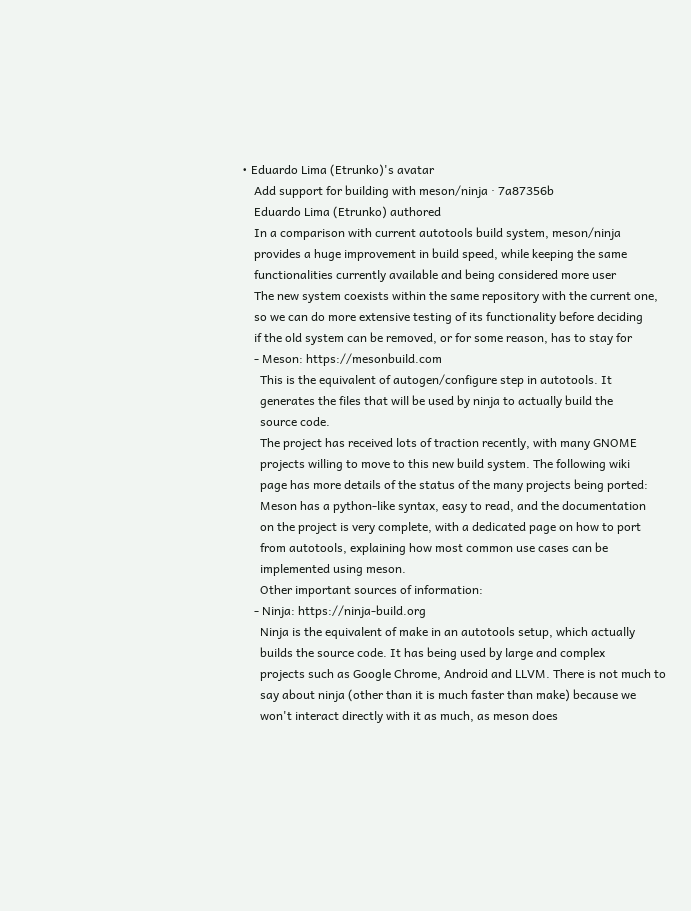• Eduardo Lima (Etrunko)'s avatar
    Add support for building with meson/ninja · 7a87356b
    Eduardo Lima (Etrunko) authored
    In a comparison with current autotools build system, meson/ninja
    provides a huge improvement in build speed, while keeping the same
    functionalities currently available and being considered more user
    The new system coexists within the same repository with the current one,
    so we can do more extensive testing of its functionality before deciding
    if the old system can be removed, or for some reason, has to stay for
    - Meson: https://mesonbuild.com
      This is the equivalent of autogen/configure step in autotools. It
      generates the files that will be used by ninja to actually build the
      source code.
      The project has received lots of traction recently, with many GNOME
      projects willing to move to this new build system. The following wiki
      page has more details of the status of the many projects being ported:
      Meson has a python-like syntax, easy to read, and the documentation
      on the project is very complete, with a dedicated page on how to port
      from autotools, explaining how most common use cases can be
      implemented using meson.
      Other important sources of information:
    - Ninja: https://ninja-build.org
      Ninja is the equivalent of make in an autotools setup, which actually
      builds the source code. It has being used by large and complex
      projects such as Google Chrome, Android and LLVM. There is not much to
      say about ninja (other than it is much faster than make) because we
      won't interact directly with it as much, as meson does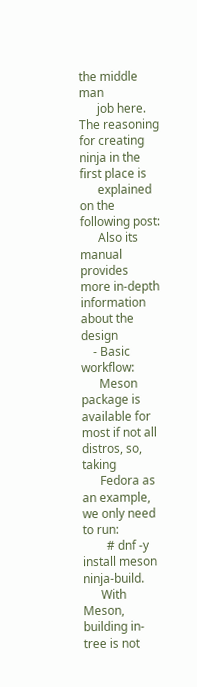the middle man
      job here. The reasoning for creating ninja in the first place is
      explained on the following post:
      Also its manual provides more in-depth information about the design
    - Basic workflow:
      Meson package is available for most if not all distros, so, taking
      Fedora as an example, we only need to run:
        # dnf -y install meson ninja-build.
      With Meson, building in-tree is not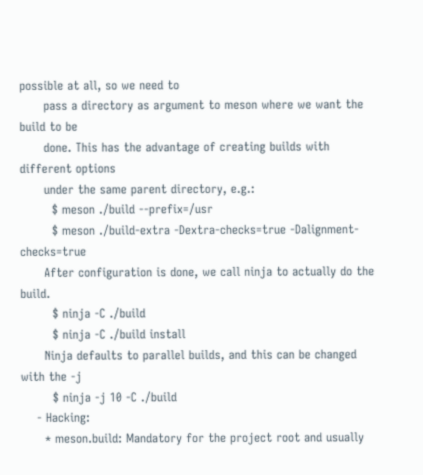possible at all, so we need to
      pass a directory as argument to meson where we want the build to be
      done. This has the advantage of creating builds with different options
      under the same parent directory, e.g.:
        $ meson ./build --prefix=/usr
        $ meson ./build-extra -Dextra-checks=true -Dalignment-checks=true
      After configuration is done, we call ninja to actually do the build.
        $ ninja -C ./build
        $ ninja -C ./build install
      Ninja defaults to parallel builds, and this can be changed with the -j
        $ ninja -j 10 -C ./build
    - Hacking:
      * meson.build: Mandatory for the project root and usually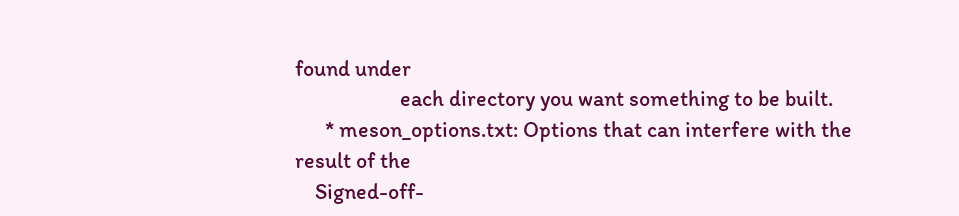found under
                     each directory you want something to be built.
      * meson_options.txt: Options that can interfere with the result of the
    Signed-off-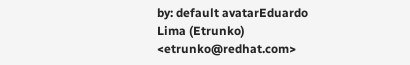by: default avatarEduardo Lima (Etrunko) <etrunko@redhat.com>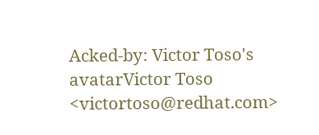Acked-by: Victor Toso's avatarVictor Toso <victortoso@redhat.com>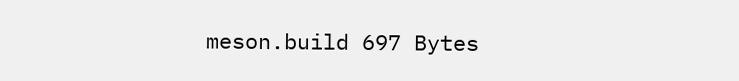meson.build 697 Bytes